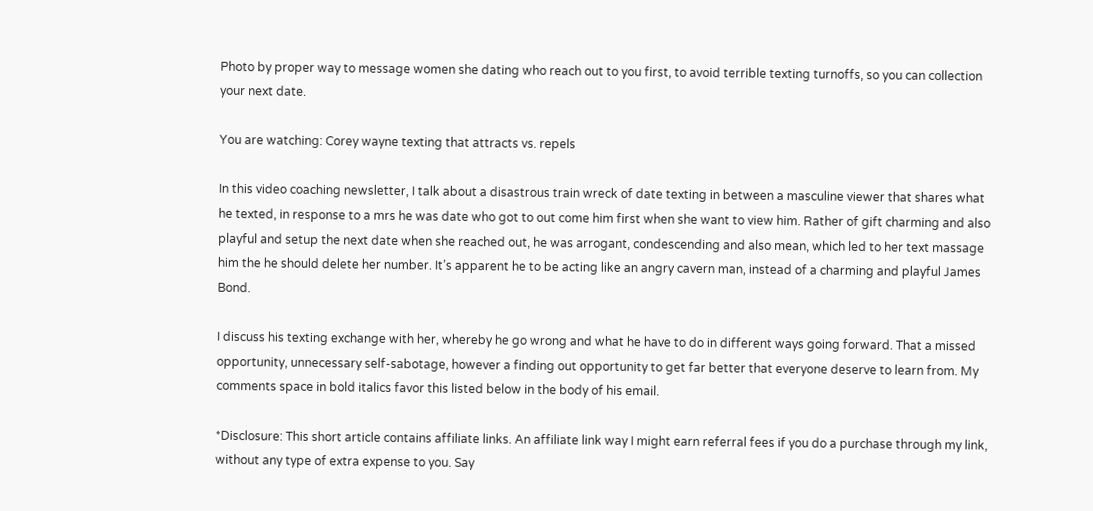Photo by proper way to message women she dating who reach out to you first, to avoid terrible texting turnoffs, so you can collection your next date.

You are watching: Corey wayne texting that attracts vs. repels

In this video coaching newsletter, I talk about a disastrous train wreck of date texting in between a masculine viewer that shares what he texted, in response to a mrs he was date who got to out come him first when she want to view him. Rather of gift charming and also playful and setup the next date when she reached out, he was arrogant, condescending and also mean, which led to her text massage him the he should delete her number. It’s apparent he to be acting like an angry cavern man, instead of a charming and playful James Bond.

I discuss his texting exchange with her, whereby he go wrong and what he have to do in different ways going forward. That a missed opportunity, unnecessary self-sabotage, however a finding out opportunity to get far better that everyone deserve to learn from. My comments space in bold italics favor this listed below in the body of his email.

*Disclosure: This short article contains affiliate links. An affiliate link way I might earn referral fees if you do a purchase through my link, without any type of extra expense to you. Say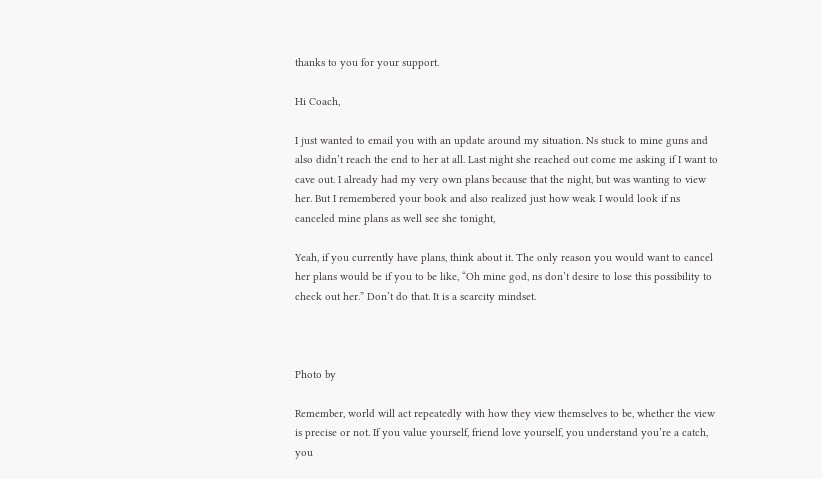thanks to you for your support.

Hi Coach,

I just wanted to email you with an update around my situation. Ns stuck to mine guns and also didn’t reach the end to her at all. Last night she reached out come me asking if I want to cave out. I already had my very own plans because that the night, but was wanting to view her. But I remembered your book and also realized just how weak I would look if ns canceled mine plans as well see she tonight,

Yeah, if you currently have plans, think about it. The only reason you would want to cancel her plans would be if you to be like, “Oh mine god, ns don’t desire to lose this possibility to check out her.” Don’t do that. It is a scarcity mindset.



Photo by

Remember, world will act repeatedly with how they view themselves to be, whether the view is precise or not. If you value yourself, friend love yourself, you understand you’re a catch, you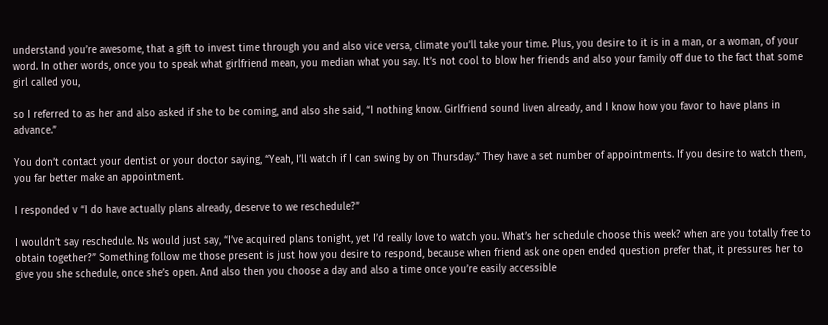understand you’re awesome, that a gift to invest time through you and also vice versa, climate you’ll take your time. Plus, you desire to it is in a man, or a woman, of your word. In other words, once you to speak what girlfriend mean, you median what you say. It’s not cool to blow her friends and also your family off due to the fact that some girl called you,

so I referred to as her and also asked if she to be coming, and also she said, “I nothing know. Girlfriend sound liven already, and I know how you favor to have plans in advance.”

You don’t contact your dentist or your doctor saying, “Yeah, I’ll watch if I can swing by on Thursday.” They have a set number of appointments. If you desire to watch them, you far better make an appointment.

I responded v “I do have actually plans already, deserve to we reschedule?”

I wouldn’t say reschedule. Ns would just say, “I’ve acquired plans tonight, yet I’d really love to watch you. What’s her schedule choose this week? when are you totally free to obtain together?” Something follow me those present is just how you desire to respond, because when friend ask one open ended question prefer that, it pressures her to give you she schedule, once she’s open. And also then you choose a day and also a time once you’re easily accessible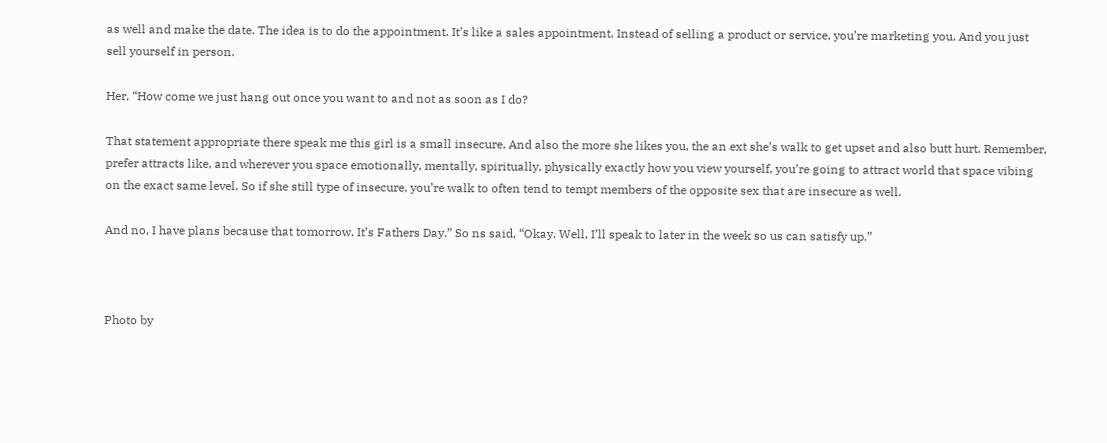as well and make the date. The idea is to do the appointment. It’s like a sales appointment. Instead of selling a product or service, you’re marketing you. And you just sell yourself in person.

Her, “How come we just hang out once you want to and not as soon as I do?

That statement appropriate there speak me this girl is a small insecure. And also the more she likes you, the an ext she’s walk to get upset and also butt hurt. Remember, prefer attracts like, and wherever you space emotionally, mentally, spiritually, physically exactly how you view yourself, you’re going to attract world that space vibing on the exact same level. So if she still type of insecure, you’re walk to often tend to tempt members of the opposite sex that are insecure as well.

And no, I have plans because that tomorrow. It’s Fathers Day.” So ns said, “Okay. Well, I’ll speak to later in the week so us can satisfy up.”



Photo by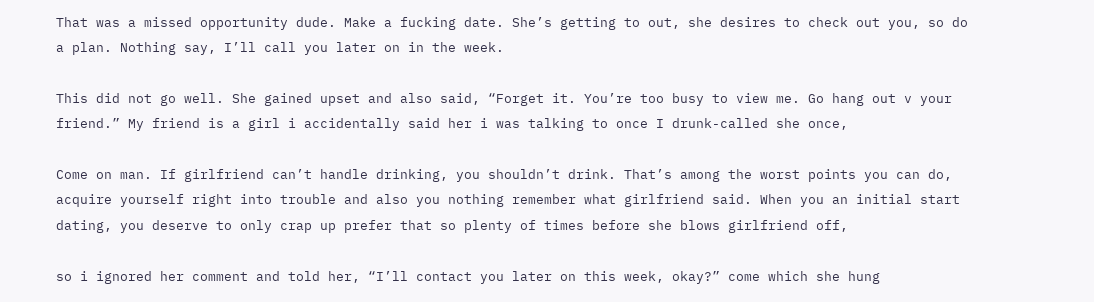That was a missed opportunity dude. Make a fucking date. She’s getting to out, she desires to check out you, so do a plan. Nothing say, I’ll call you later on in the week.

This did not go well. She gained upset and also said, “Forget it. You’re too busy to view me. Go hang out v your friend.” My friend is a girl i accidentally said her i was talking to once I drunk-called she once,

Come on man. If girlfriend can’t handle drinking, you shouldn’t drink. That’s among the worst points you can do, acquire yourself right into trouble and also you nothing remember what girlfriend said. When you an initial start dating, you deserve to only crap up prefer that so plenty of times before she blows girlfriend off,

so i ignored her comment and told her, “I’ll contact you later on this week, okay?” come which she hung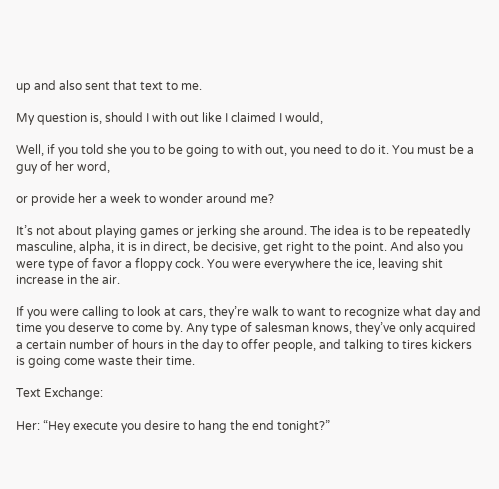up and also sent that text to me.

My question is, should I with out like I claimed I would,

Well, if you told she you to be going to with out, you need to do it. You must be a guy of her word,

or provide her a week to wonder around me?

It’s not about playing games or jerking she around. The idea is to be repeatedly masculine, alpha, it is in direct, be decisive, get right to the point. And also you were type of favor a floppy cock. You were everywhere the ice, leaving shit increase in the air.

If you were calling to look at cars, they’re walk to want to recognize what day and time you deserve to come by. Any type of salesman knows, they’ve only acquired a certain number of hours in the day to offer people, and talking to tires kickers is going come waste their time.

Text Exchange:

Her: “Hey execute you desire to hang the end tonight?”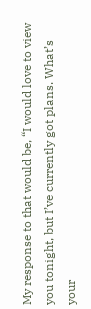My response to that would be, “I would love to view you tonight, but I’ve currently got plans. What’s your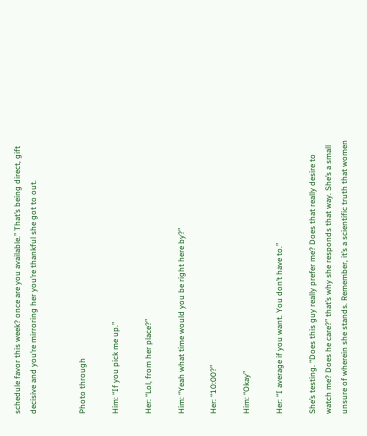schedule favor this week? once are you available.” That’s being direct, gift decisive and you’re mirroring her you’re thankful she got to out.


Photo through

Him: “If you pick me up.”

Her: “Lol, from her place?”

Him: “Yeah what time would you be right here by?”

Her: “10:00?”

Him: “Okay”

Her: “I average if you want. You don’t have to.”

She’s testing. “Does this guy really prefer me? Does that really desire to watch me? Does he care?” that’s why she responds that way. She’s a small unsure of wherein she stands. Remember, it’s a scientific truth that women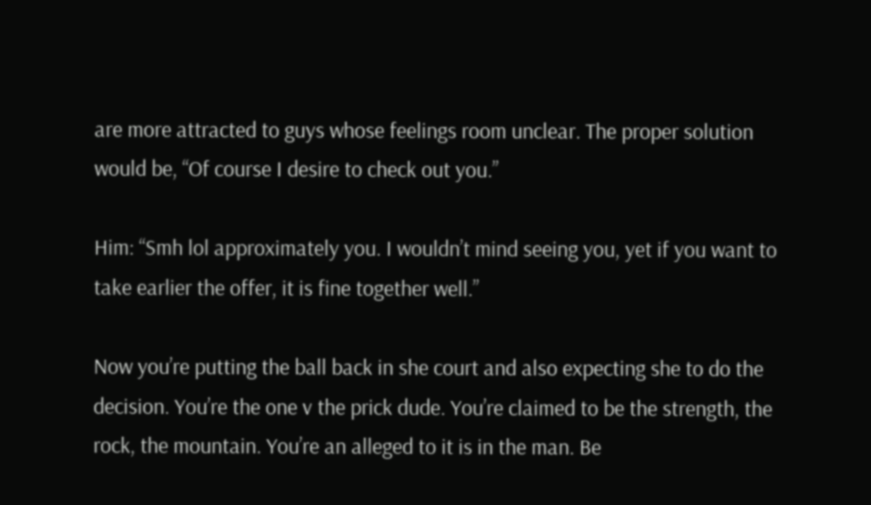are more attracted to guys whose feelings room unclear. The proper solution would be, “Of course I desire to check out you.”

Him: “Smh lol approximately you. I wouldn’t mind seeing you, yet if you want to take earlier the offer, it is fine together well.”

Now you’re putting the ball back in she court and also expecting she to do the decision. You’re the one v the prick dude. You’re claimed to be the strength, the rock, the mountain. You’re an alleged to it is in the man. Be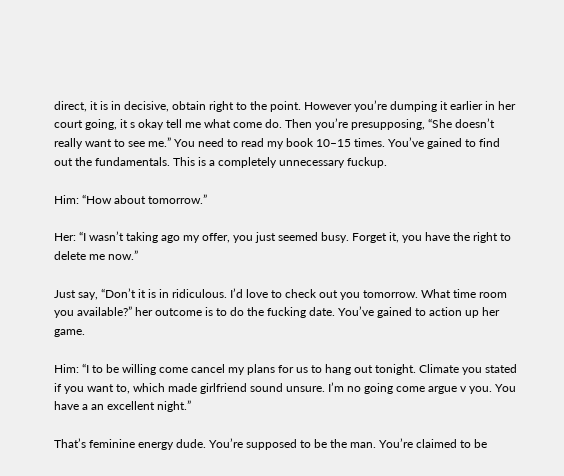direct, it is in decisive, obtain right to the point. However you’re dumping it earlier in her court going, it s okay tell me what come do. Then you’re presupposing, “She doesn’t really want to see me.” You need to read my book 10–15 times. You’ve gained to find out the fundamentals. This is a completely unnecessary fuckup.

Him: “How about tomorrow.”

Her: “I wasn’t taking ago my offer, you just seemed busy. Forget it, you have the right to delete me now.”

Just say, “Don’t it is in ridiculous. I’d love to check out you tomorrow. What time room you available?” her outcome is to do the fucking date. You’ve gained to action up her game.

Him: “I to be willing come cancel my plans for us to hang out tonight. Climate you stated if you want to, which made girlfriend sound unsure. I’m no going come argue v you. You have a an excellent night.”

That’s feminine energy dude. You’re supposed to be the man. You’re claimed to be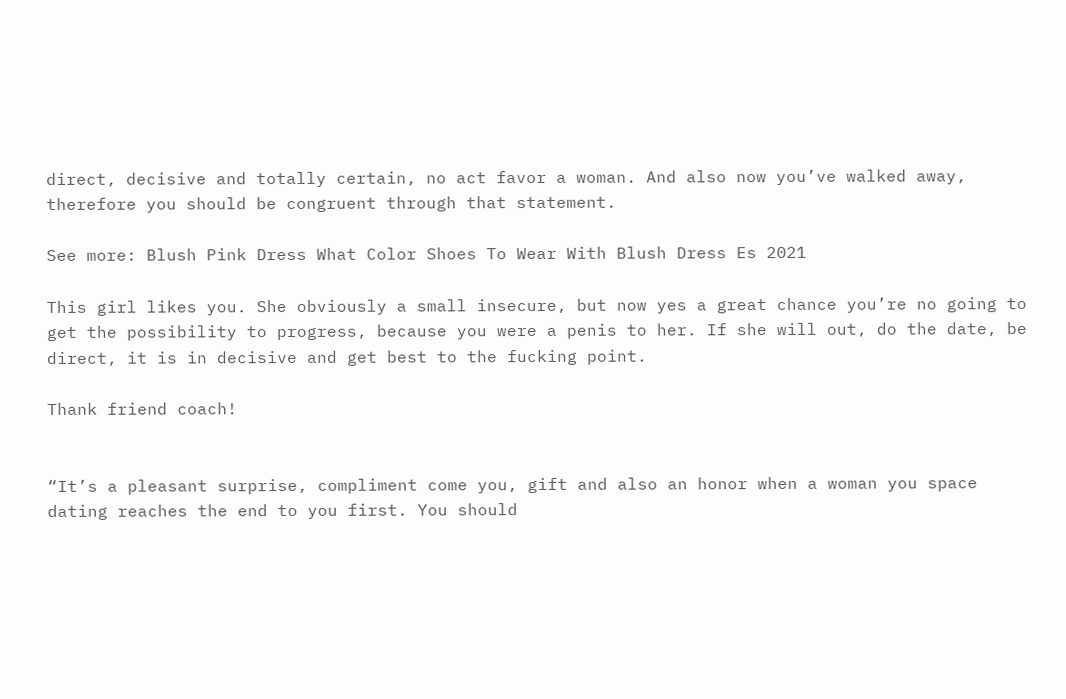direct, decisive and totally certain, no act favor a woman. And also now you’ve walked away, therefore you should be congruent through that statement.

See more: Blush Pink Dress What Color Shoes To Wear With Blush Dress Es 2021

This girl likes you. She obviously a small insecure, but now yes a great chance you’re no going to get the possibility to progress, because you were a penis to her. If she will out, do the date, be direct, it is in decisive and get best to the fucking point.

Thank friend coach!


“It’s a pleasant surprise, compliment come you, gift and also an honor when a woman you space dating reaches the end to you first. You should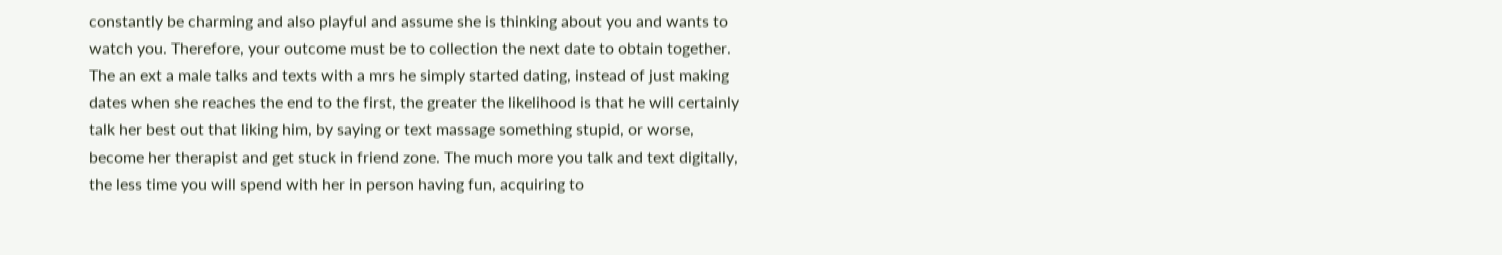constantly be charming and also playful and assume she is thinking about you and wants to watch you. Therefore, your outcome must be to collection the next date to obtain together. The an ext a male talks and texts with a mrs he simply started dating, instead of just making dates when she reaches the end to the first, the greater the likelihood is that he will certainly talk her best out that liking him, by saying or text massage something stupid, or worse, become her therapist and get stuck in friend zone. The much more you talk and text digitally, the less time you will spend with her in person having fun, acquiring to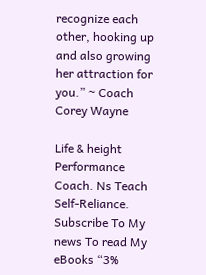recognize each other, hooking up and also growing her attraction for you.” ~ Coach Corey Wayne

Life & height Performance Coach. Ns Teach Self-Reliance. Subscribe To My news To read My eBooks “3%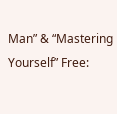Man” & “Mastering Yourself” Free: